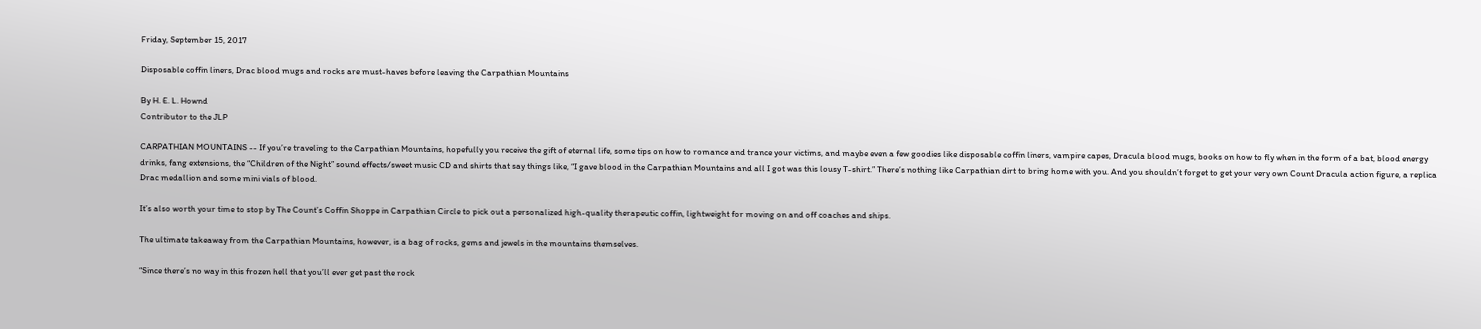Friday, September 15, 2017

Disposable coffin liners, Drac blood mugs and rocks are must-haves before leaving the Carpathian Mountains

By H. E. L. Hownd
Contributor to the JLP

CARPATHIAN MOUNTAINS -- If you’re traveling to the Carpathian Mountains, hopefully you receive the gift of eternal life, some tips on how to romance and trance your victims, and maybe even a few goodies like disposable coffin liners, vampire capes, Dracula blood mugs, books on how to fly when in the form of a bat, blood energy drinks, fang extensions, the “Children of the Night” sound effects/sweet music CD and shirts that say things like, “I gave blood in the Carpathian Mountains and all I got was this lousy T-shirt.” There’s nothing like Carpathian dirt to bring home with you. And you shouldn’t forget to get your very own Count Dracula action figure, a replica Drac medallion and some mini vials of blood.

It’s also worth your time to stop by The Count’s Coffin Shoppe in Carpathian Circle to pick out a personalized high-quality therapeutic coffin, lightweight for moving on and off coaches and ships.

The ultimate takeaway from the Carpathian Mountains, however, is a bag of rocks, gems and jewels in the mountains themselves.

“Since there’s no way in this frozen hell that you’ll ever get past the rock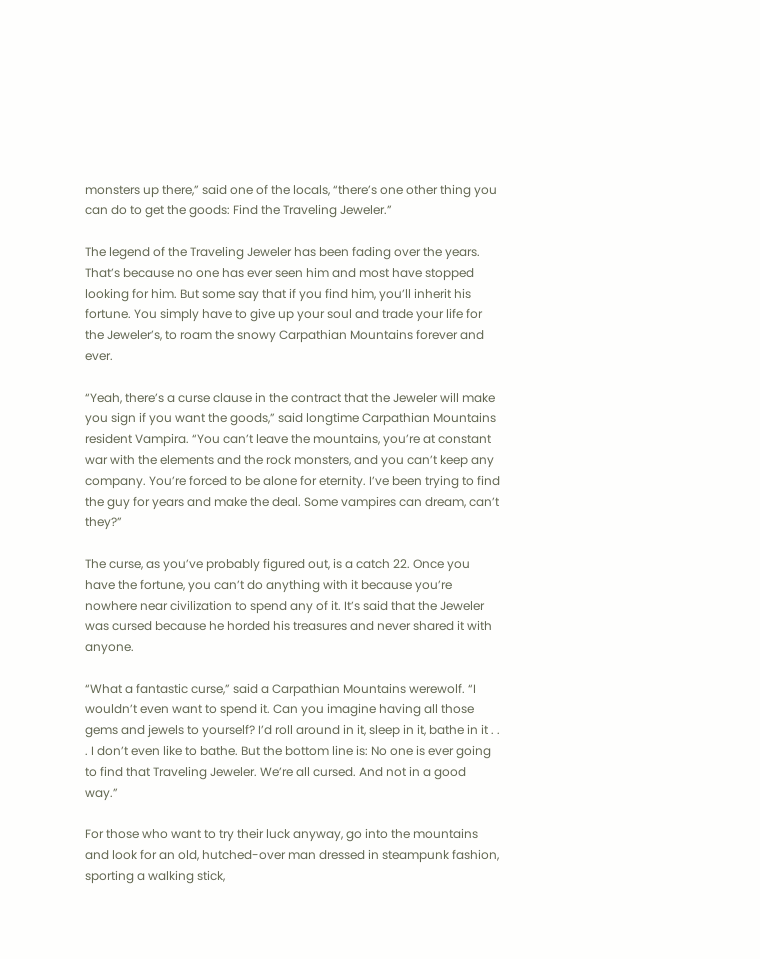monsters up there,” said one of the locals, “there’s one other thing you can do to get the goods: Find the Traveling Jeweler.”

The legend of the Traveling Jeweler has been fading over the years. That’s because no one has ever seen him and most have stopped looking for him. But some say that if you find him, you’ll inherit his fortune. You simply have to give up your soul and trade your life for the Jeweler’s, to roam the snowy Carpathian Mountains forever and ever.

“Yeah, there’s a curse clause in the contract that the Jeweler will make you sign if you want the goods,” said longtime Carpathian Mountains resident Vampira. “You can’t leave the mountains, you’re at constant war with the elements and the rock monsters, and you can’t keep any company. You’re forced to be alone for eternity. I’ve been trying to find the guy for years and make the deal. Some vampires can dream, can’t they?”

The curse, as you’ve probably figured out, is a catch 22. Once you have the fortune, you can’t do anything with it because you’re nowhere near civilization to spend any of it. It’s said that the Jeweler was cursed because he horded his treasures and never shared it with anyone.

“What a fantastic curse,” said a Carpathian Mountains werewolf. “I wouldn’t even want to spend it. Can you imagine having all those gems and jewels to yourself? I’d roll around in it, sleep in it, bathe in it . . . I don’t even like to bathe. But the bottom line is: No one is ever going to find that Traveling Jeweler. We’re all cursed. And not in a good way.”

For those who want to try their luck anyway, go into the mountains and look for an old, hutched-over man dressed in steampunk fashion, sporting a walking stick,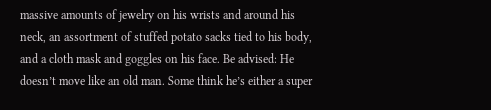massive amounts of jewelry on his wrists and around his neck, an assortment of stuffed potato sacks tied to his body, and a cloth mask and goggles on his face. Be advised: He doesn’t move like an old man. Some think he’s either a super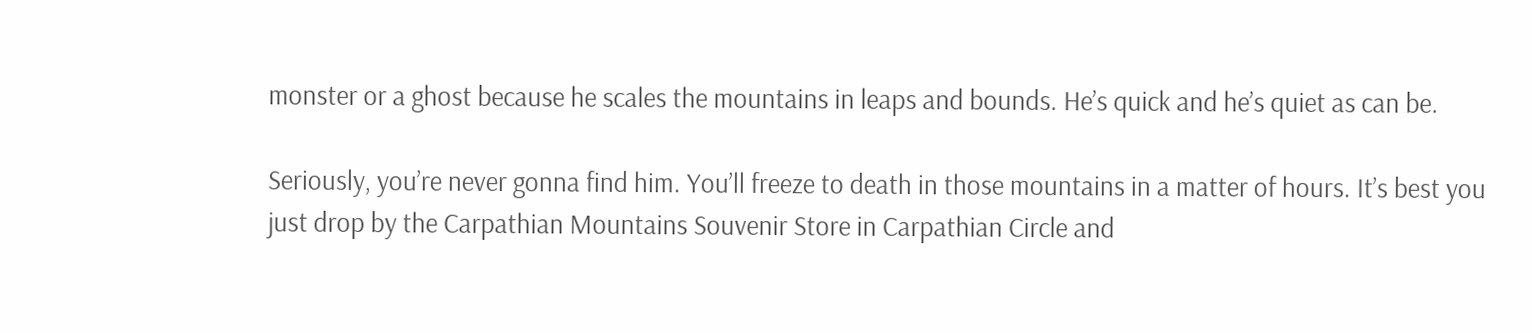monster or a ghost because he scales the mountains in leaps and bounds. He’s quick and he’s quiet as can be.

Seriously, you’re never gonna find him. You’ll freeze to death in those mountains in a matter of hours. It’s best you just drop by the Carpathian Mountains Souvenir Store in Carpathian Circle and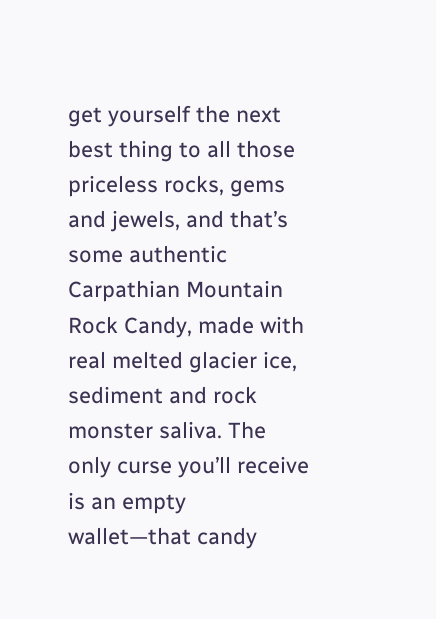get yourself the next best thing to all those priceless rocks, gems and jewels, and that’s some authentic Carpathian Mountain Rock Candy, made with real melted glacier ice, sediment and rock monster saliva. The only curse you’ll receive is an empty wallet—that candy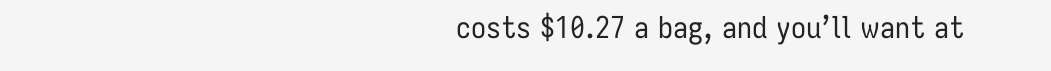costs $10.27 a bag, and you’ll want at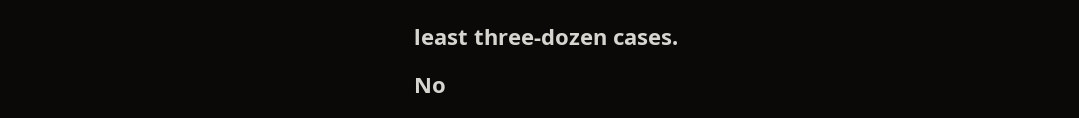least three-dozen cases.

No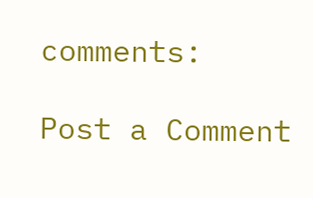comments:

Post a Comment